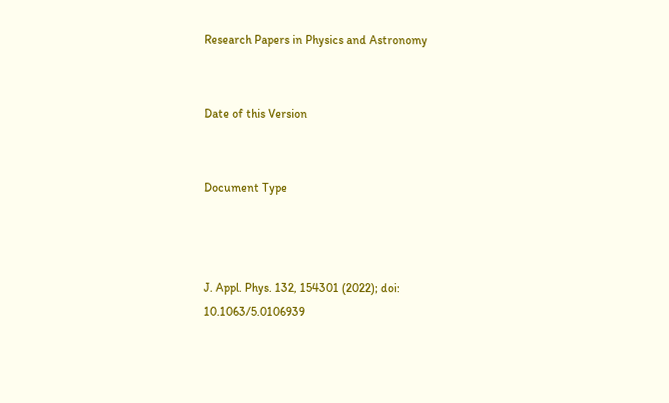Research Papers in Physics and Astronomy


Date of this Version


Document Type



J. Appl. Phys. 132, 154301 (2022); doi: 10.1063/5.0106939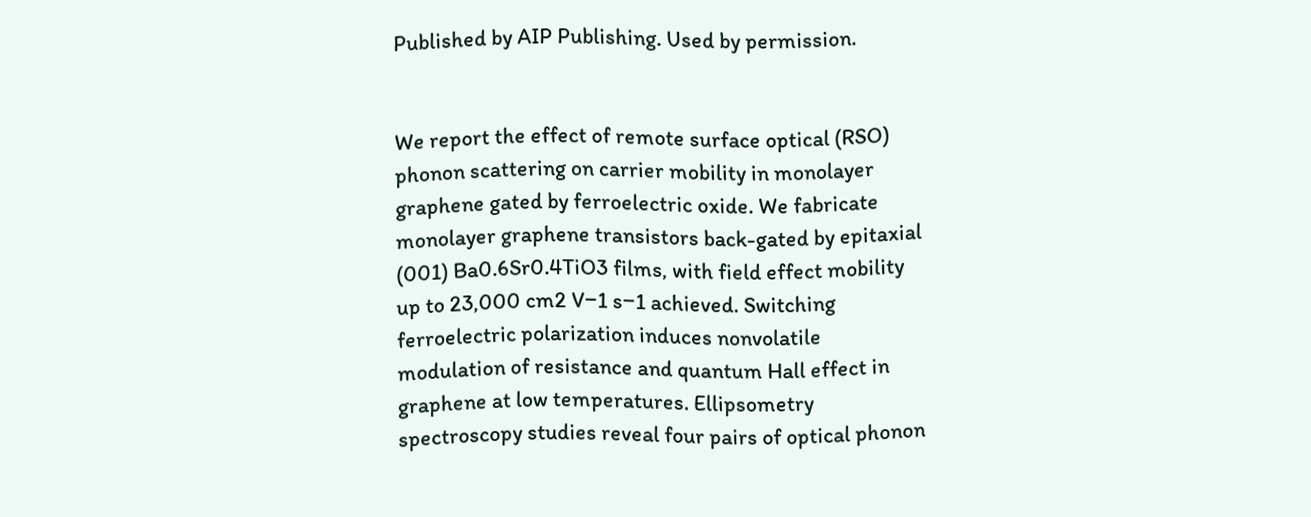Published by AIP Publishing. Used by permission.


We report the effect of remote surface optical (RSO) phonon scattering on carrier mobility in monolayer graphene gated by ferroelectric oxide. We fabricate monolayer graphene transistors back-gated by epitaxial (001) Ba0.6Sr0.4TiO3 films, with field effect mobility up to 23,000 cm2 V−1 s−1 achieved. Switching ferroelectric polarization induces nonvolatile modulation of resistance and quantum Hall effect in graphene at low temperatures. Ellipsometry spectroscopy studies reveal four pairs of optical phonon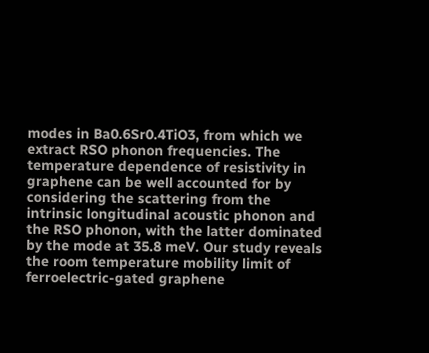modes in Ba0.6Sr0.4TiO3, from which we extract RSO phonon frequencies. The temperature dependence of resistivity in graphene can be well accounted for by considering the scattering from the intrinsic longitudinal acoustic phonon and the RSO phonon, with the latter dominated by the mode at 35.8 meV. Our study reveals the room temperature mobility limit of ferroelectric-gated graphene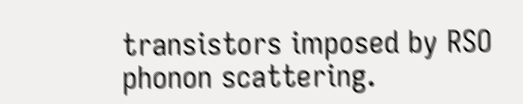transistors imposed by RSO phonon scattering.